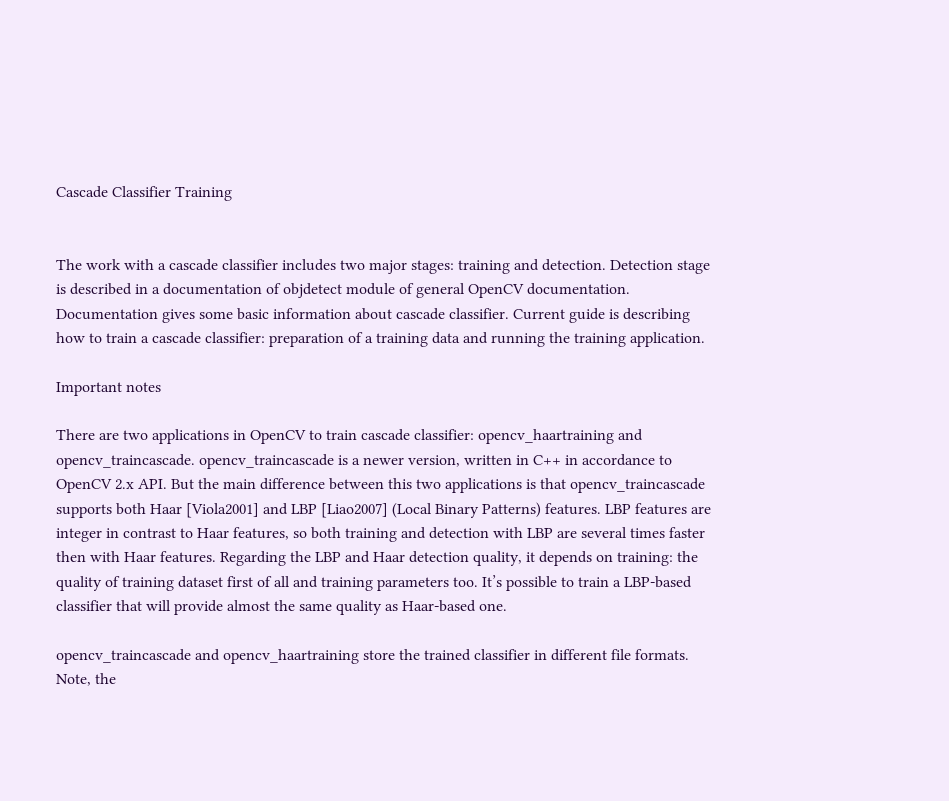Cascade Classifier Training


The work with a cascade classifier includes two major stages: training and detection. Detection stage is described in a documentation of objdetect module of general OpenCV documentation. Documentation gives some basic information about cascade classifier. Current guide is describing how to train a cascade classifier: preparation of a training data and running the training application.

Important notes

There are two applications in OpenCV to train cascade classifier: opencv_haartraining and opencv_traincascade. opencv_traincascade is a newer version, written in C++ in accordance to OpenCV 2.x API. But the main difference between this two applications is that opencv_traincascade supports both Haar [Viola2001] and LBP [Liao2007] (Local Binary Patterns) features. LBP features are integer in contrast to Haar features, so both training and detection with LBP are several times faster then with Haar features. Regarding the LBP and Haar detection quality, it depends on training: the quality of training dataset first of all and training parameters too. It’s possible to train a LBP-based classifier that will provide almost the same quality as Haar-based one.

opencv_traincascade and opencv_haartraining store the trained classifier in different file formats. Note, the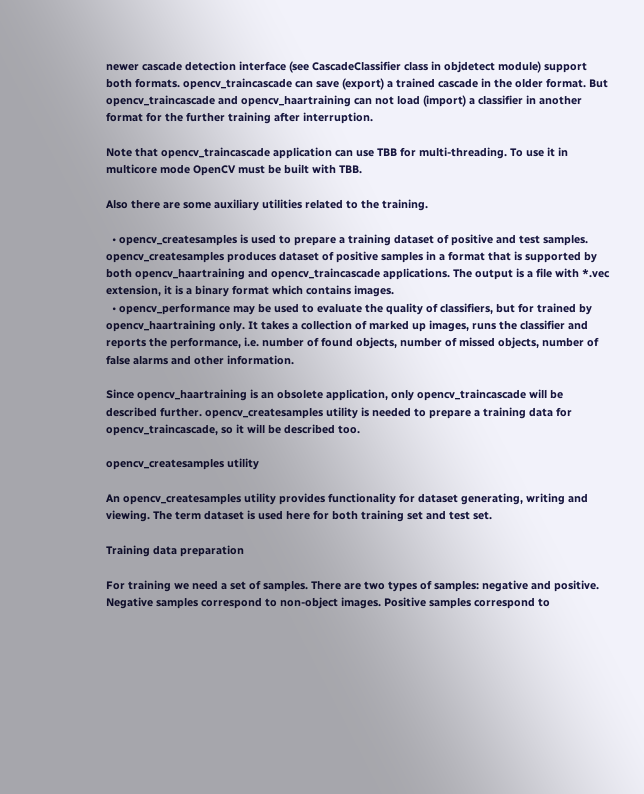newer cascade detection interface (see CascadeClassifier class in objdetect module) support both formats. opencv_traincascade can save (export) a trained cascade in the older format. But opencv_traincascade and opencv_haartraining can not load (import) a classifier in another format for the further training after interruption.

Note that opencv_traincascade application can use TBB for multi-threading. To use it in multicore mode OpenCV must be built with TBB.

Also there are some auxiliary utilities related to the training.

  • opencv_createsamples is used to prepare a training dataset of positive and test samples. opencv_createsamples produces dataset of positive samples in a format that is supported by both opencv_haartraining and opencv_traincascade applications. The output is a file with *.vec extension, it is a binary format which contains images.
  • opencv_performance may be used to evaluate the quality of classifiers, but for trained by opencv_haartraining only. It takes a collection of marked up images, runs the classifier and reports the performance, i.e. number of found objects, number of missed objects, number of false alarms and other information.

Since opencv_haartraining is an obsolete application, only opencv_traincascade will be described further. opencv_createsamples utility is needed to prepare a training data for opencv_traincascade, so it will be described too.

opencv_createsamples utility

An opencv_createsamples utility provides functionality for dataset generating, writing and viewing. The term dataset is used here for both training set and test set.

Training data preparation

For training we need a set of samples. There are two types of samples: negative and positive. Negative samples correspond to non-object images. Positive samples correspond to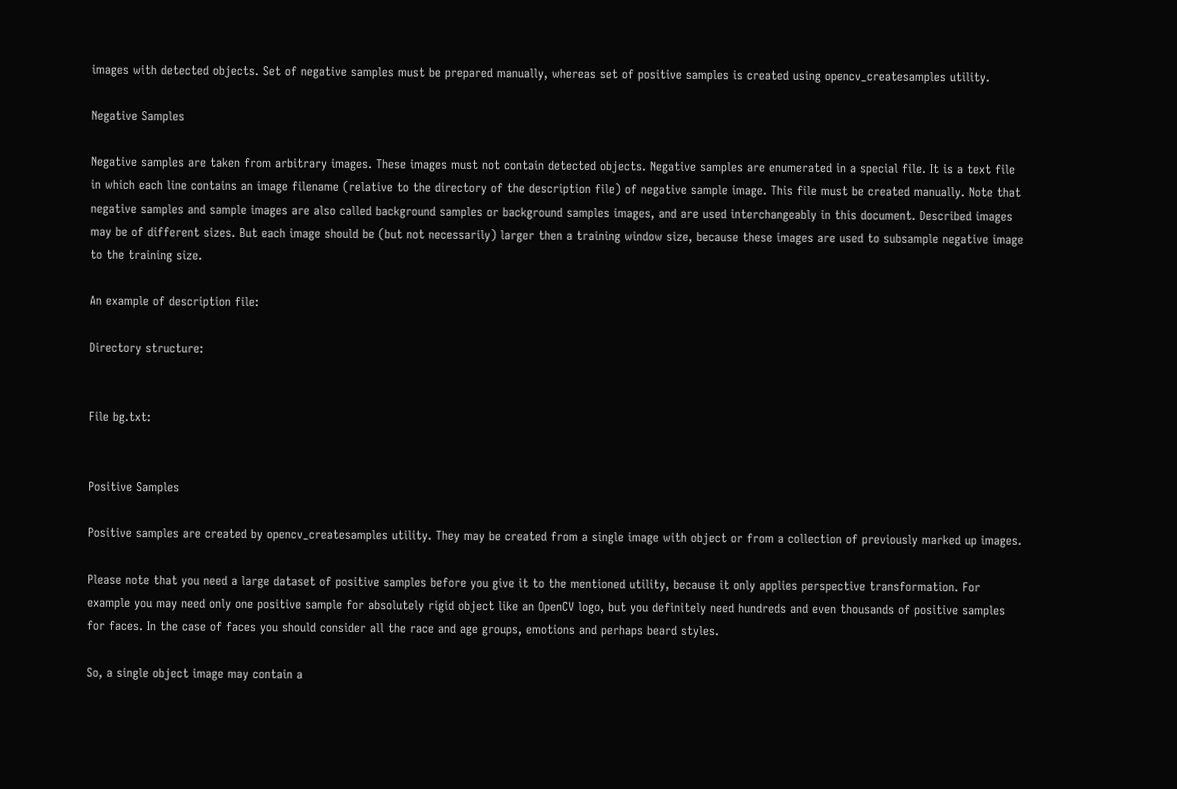images with detected objects. Set of negative samples must be prepared manually, whereas set of positive samples is created using opencv_createsamples utility.

Negative Samples

Negative samples are taken from arbitrary images. These images must not contain detected objects. Negative samples are enumerated in a special file. It is a text file in which each line contains an image filename (relative to the directory of the description file) of negative sample image. This file must be created manually. Note that negative samples and sample images are also called background samples or background samples images, and are used interchangeably in this document. Described images may be of different sizes. But each image should be (but not necessarily) larger then a training window size, because these images are used to subsample negative image to the training size.

An example of description file:

Directory structure:


File bg.txt:


Positive Samples

Positive samples are created by opencv_createsamples utility. They may be created from a single image with object or from a collection of previously marked up images.

Please note that you need a large dataset of positive samples before you give it to the mentioned utility, because it only applies perspective transformation. For example you may need only one positive sample for absolutely rigid object like an OpenCV logo, but you definitely need hundreds and even thousands of positive samples for faces. In the case of faces you should consider all the race and age groups, emotions and perhaps beard styles.

So, a single object image may contain a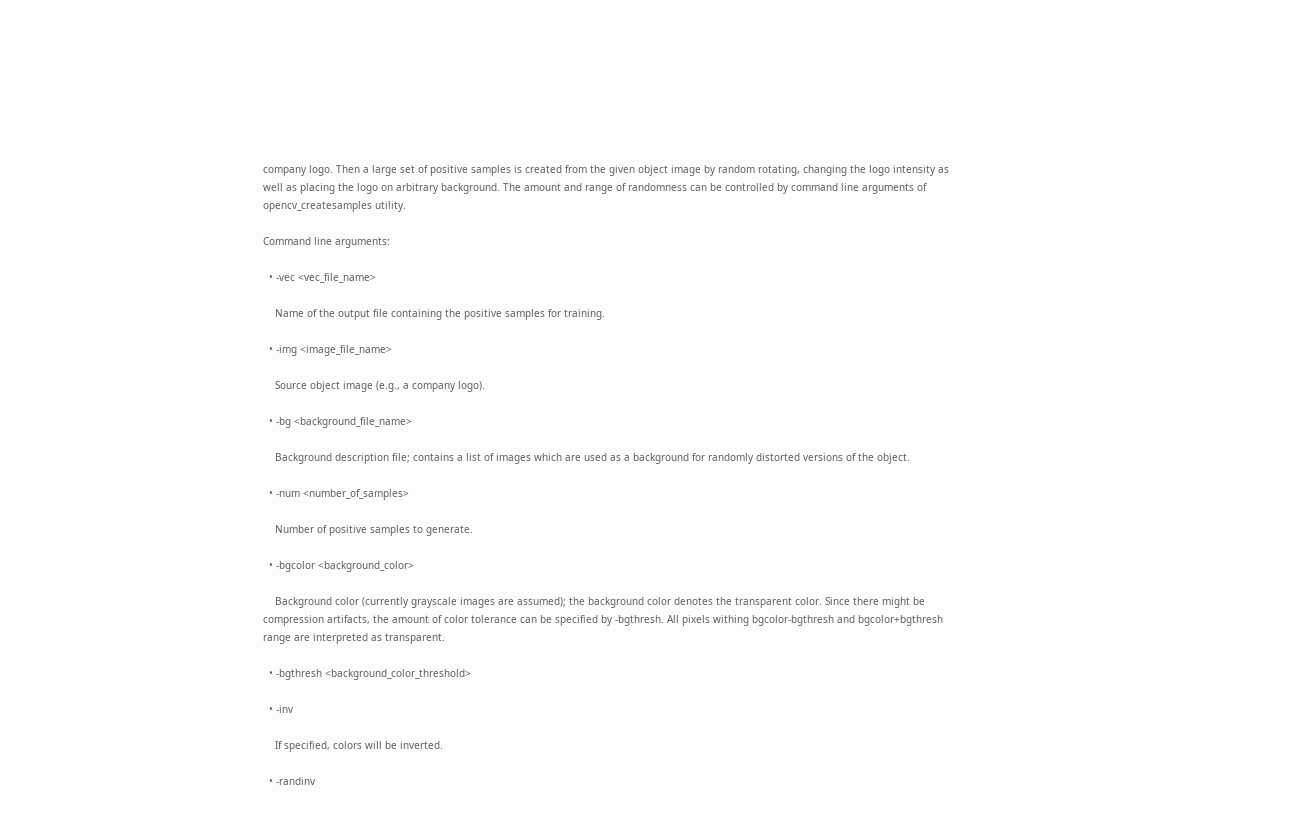company logo. Then a large set of positive samples is created from the given object image by random rotating, changing the logo intensity as well as placing the logo on arbitrary background. The amount and range of randomness can be controlled by command line arguments of opencv_createsamples utility.

Command line arguments:

  • -vec <vec_file_name>

    Name of the output file containing the positive samples for training.

  • -img <image_file_name>

    Source object image (e.g., a company logo).

  • -bg <background_file_name>

    Background description file; contains a list of images which are used as a background for randomly distorted versions of the object.

  • -num <number_of_samples>

    Number of positive samples to generate.

  • -bgcolor <background_color>

    Background color (currently grayscale images are assumed); the background color denotes the transparent color. Since there might be compression artifacts, the amount of color tolerance can be specified by -bgthresh. All pixels withing bgcolor-bgthresh and bgcolor+bgthresh range are interpreted as transparent.

  • -bgthresh <background_color_threshold>

  • -inv

    If specified, colors will be inverted.

  • -randinv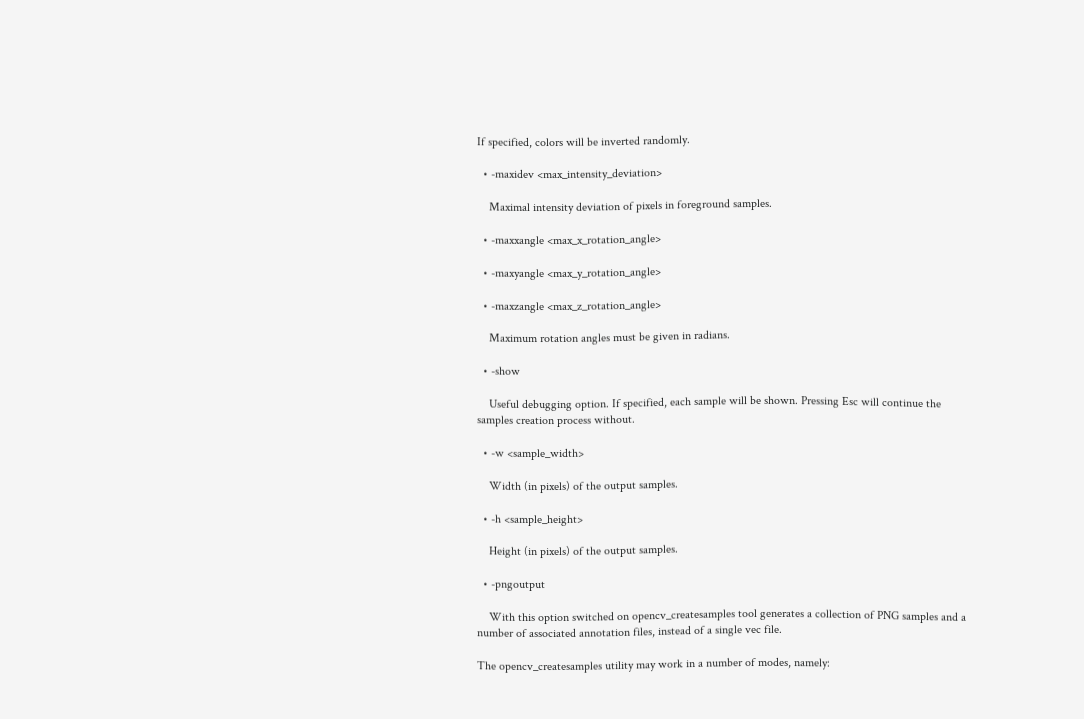If specified, colors will be inverted randomly.

  • -maxidev <max_intensity_deviation>

    Maximal intensity deviation of pixels in foreground samples.

  • -maxxangle <max_x_rotation_angle>

  • -maxyangle <max_y_rotation_angle>

  • -maxzangle <max_z_rotation_angle>

    Maximum rotation angles must be given in radians.

  • -show

    Useful debugging option. If specified, each sample will be shown. Pressing Esc will continue the samples creation process without.

  • -w <sample_width>

    Width (in pixels) of the output samples.

  • -h <sample_height>

    Height (in pixels) of the output samples.

  • -pngoutput

    With this option switched on opencv_createsamples tool generates a collection of PNG samples and a number of associated annotation files, instead of a single vec file.

The opencv_createsamples utility may work in a number of modes, namely: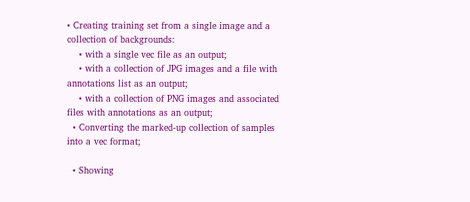• Creating training set from a single image and a collection of backgrounds:
    • with a single vec file as an output;
    • with a collection of JPG images and a file with annotations list as an output;
    • with a collection of PNG images and associated files with annotations as an output;
  • Converting the marked-up collection of samples into a vec format;

  • Showing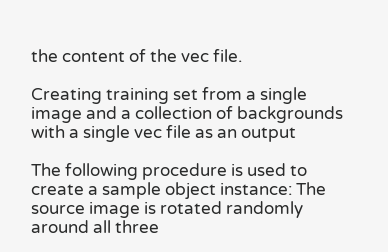the content of the vec file.

Creating training set from a single image and a collection of backgrounds with a single vec file as an output

The following procedure is used to create a sample object instance: The source image is rotated randomly around all three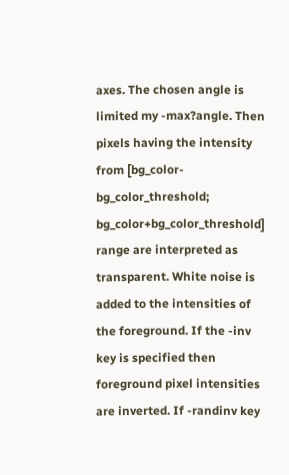axes. The chosen angle is limited my -max?angle. Then pixels having the intensity from [bg_color-bg_color_threshold; bg_color+bg_color_threshold] range are interpreted as transparent. White noise is added to the intensities of the foreground. If the -inv key is specified then foreground pixel intensities are inverted. If -randinv key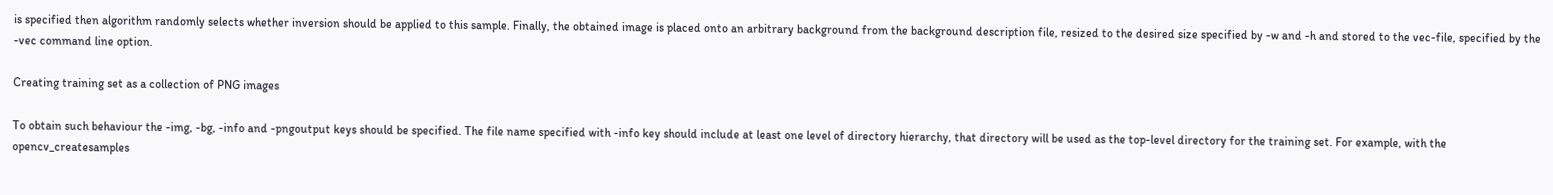is specified then algorithm randomly selects whether inversion should be applied to this sample. Finally, the obtained image is placed onto an arbitrary background from the background description file, resized to the desired size specified by -w and -h and stored to the vec-file, specified by the -vec command line option.

Creating training set as a collection of PNG images

To obtain such behaviour the -img, -bg, -info and -pngoutput keys should be specified. The file name specified with -info key should include at least one level of directory hierarchy, that directory will be used as the top-level directory for the training set. For example, with the opencv_createsamples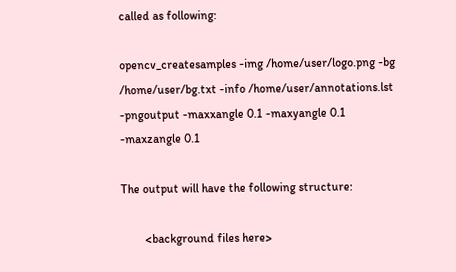called as following:

opencv_createsamples -img /home/user/logo.png -bg /home/user/bg.txt -info /home/user/annotations.lst -pngoutput -maxxangle 0.1 -maxyangle 0.1 -maxzangle 0.1

The output will have the following structure:

        <background files here>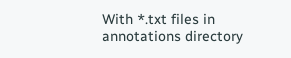With *.txt files in annotations directory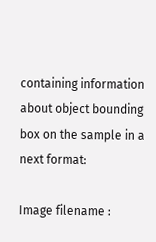containing information about object bounding box on the sample in a next format:

Image filename :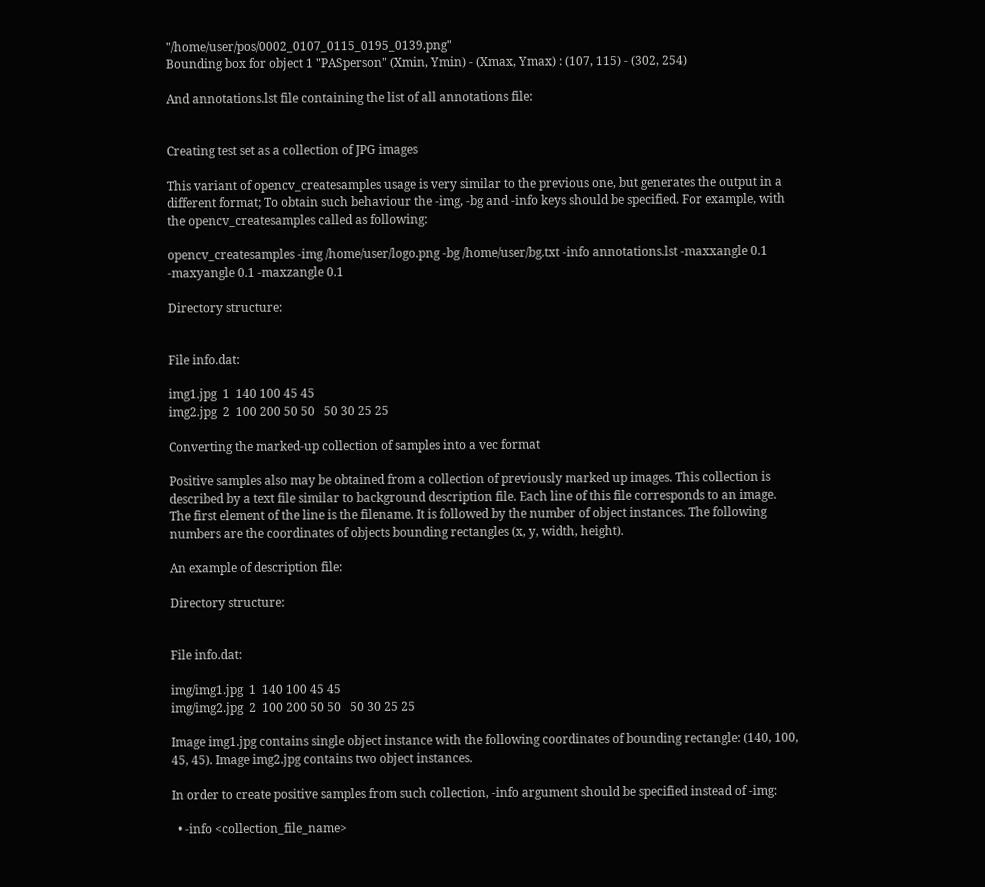"/home/user/pos/0002_0107_0115_0195_0139.png"
Bounding box for object 1 "PASperson" (Xmin, Ymin) - (Xmax, Ymax) : (107, 115) - (302, 254)

And annotations.lst file containing the list of all annotations file:


Creating test set as a collection of JPG images

This variant of opencv_createsamples usage is very similar to the previous one, but generates the output in a different format; To obtain such behaviour the -img, -bg and -info keys should be specified. For example, with the opencv_createsamples called as following:

opencv_createsamples -img /home/user/logo.png -bg /home/user/bg.txt -info annotations.lst -maxxangle 0.1 -maxyangle 0.1 -maxzangle 0.1

Directory structure:


File info.dat:

img1.jpg  1  140 100 45 45
img2.jpg  2  100 200 50 50   50 30 25 25

Converting the marked-up collection of samples into a vec format

Positive samples also may be obtained from a collection of previously marked up images. This collection is described by a text file similar to background description file. Each line of this file corresponds to an image. The first element of the line is the filename. It is followed by the number of object instances. The following numbers are the coordinates of objects bounding rectangles (x, y, width, height).

An example of description file:

Directory structure:


File info.dat:

img/img1.jpg  1  140 100 45 45
img/img2.jpg  2  100 200 50 50   50 30 25 25

Image img1.jpg contains single object instance with the following coordinates of bounding rectangle: (140, 100, 45, 45). Image img2.jpg contains two object instances.

In order to create positive samples from such collection, -info argument should be specified instead of -img:

  • -info <collection_file_name>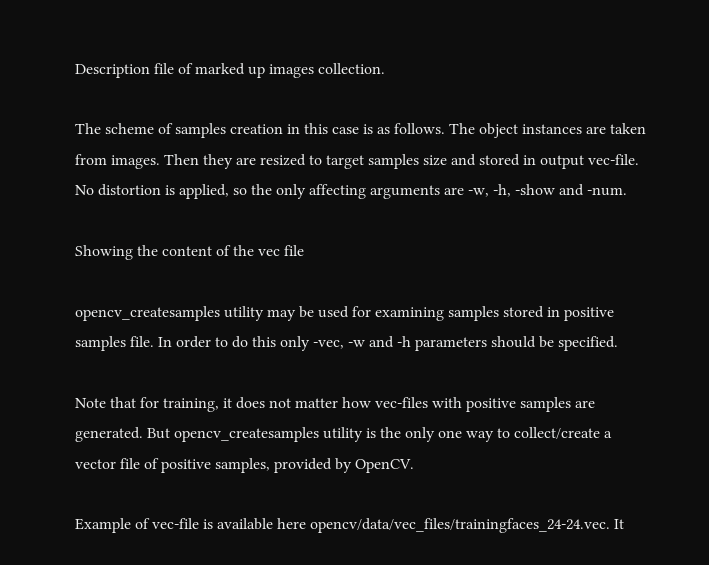Description file of marked up images collection.

The scheme of samples creation in this case is as follows. The object instances are taken from images. Then they are resized to target samples size and stored in output vec-file. No distortion is applied, so the only affecting arguments are -w, -h, -show and -num.

Showing the content of the vec file

opencv_createsamples utility may be used for examining samples stored in positive samples file. In order to do this only -vec, -w and -h parameters should be specified.

Note that for training, it does not matter how vec-files with positive samples are generated. But opencv_createsamples utility is the only one way to collect/create a vector file of positive samples, provided by OpenCV.

Example of vec-file is available here opencv/data/vec_files/trainingfaces_24-24.vec. It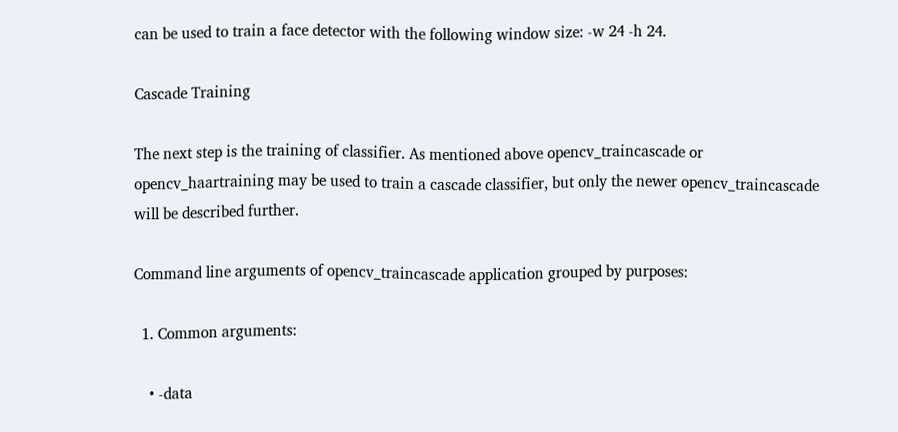can be used to train a face detector with the following window size: -w 24 -h 24.

Cascade Training

The next step is the training of classifier. As mentioned above opencv_traincascade or opencv_haartraining may be used to train a cascade classifier, but only the newer opencv_traincascade will be described further.

Command line arguments of opencv_traincascade application grouped by purposes:

  1. Common arguments:

    • -data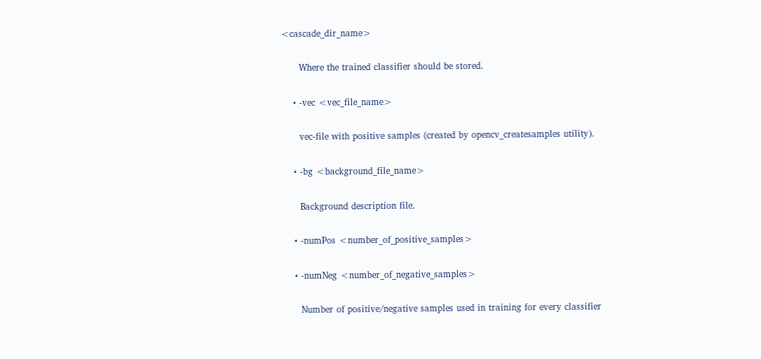<cascade_dir_name>

      Where the trained classifier should be stored.

    • -vec <vec_file_name>

      vec-file with positive samples (created by opencv_createsamples utility).

    • -bg <background_file_name>

      Background description file.

    • -numPos <number_of_positive_samples>

    • -numNeg <number_of_negative_samples>

      Number of positive/negative samples used in training for every classifier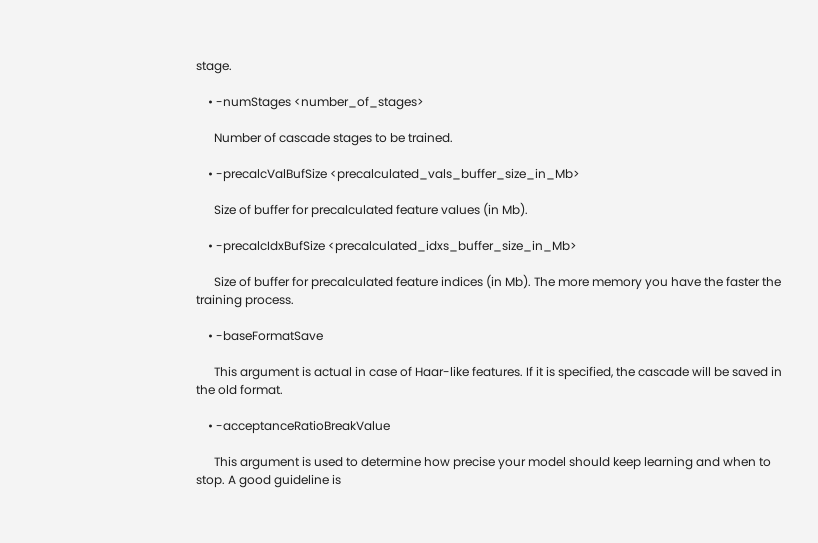stage.

    • -numStages <number_of_stages>

      Number of cascade stages to be trained.

    • -precalcValBufSize <precalculated_vals_buffer_size_in_Mb>

      Size of buffer for precalculated feature values (in Mb).

    • -precalcIdxBufSize <precalculated_idxs_buffer_size_in_Mb>

      Size of buffer for precalculated feature indices (in Mb). The more memory you have the faster the training process.

    • -baseFormatSave

      This argument is actual in case of Haar-like features. If it is specified, the cascade will be saved in the old format.

    • -acceptanceRatioBreakValue

      This argument is used to determine how precise your model should keep learning and when to stop. A good guideline is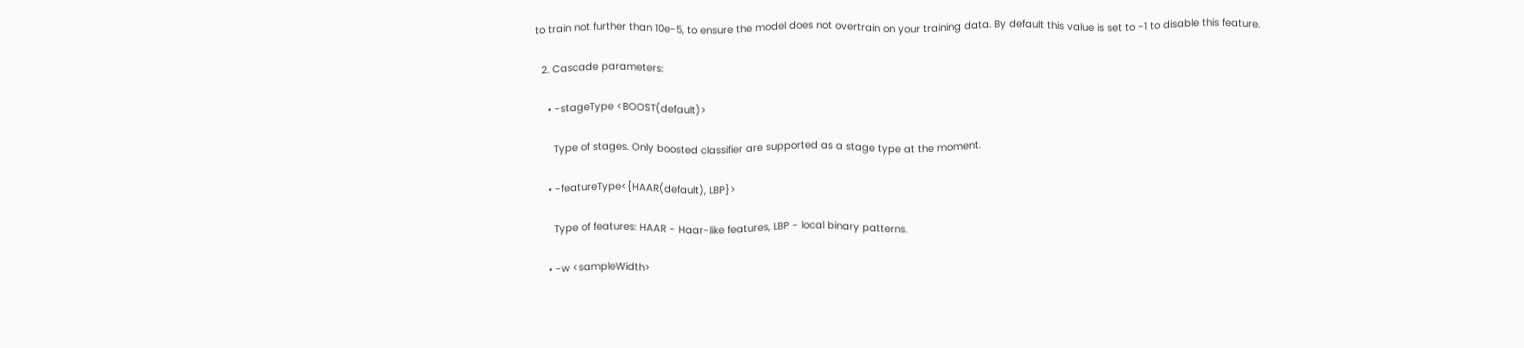to train not further than 10e-5, to ensure the model does not overtrain on your training data. By default this value is set to -1 to disable this feature.

  2. Cascade parameters:

    • -stageType <BOOST(default)>

      Type of stages. Only boosted classifier are supported as a stage type at the moment.

    • -featureType<{HAAR(default), LBP}>

      Type of features: HAAR - Haar-like features, LBP - local binary patterns.

    • -w <sampleWidth>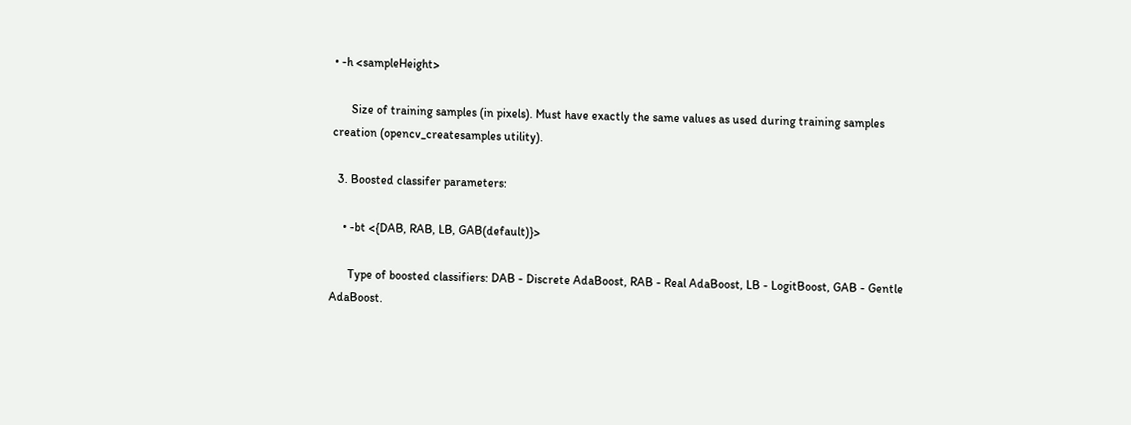• -h <sampleHeight>

      Size of training samples (in pixels). Must have exactly the same values as used during training samples creation (opencv_createsamples utility).

  3. Boosted classifer parameters:

    • -bt <{DAB, RAB, LB, GAB(default)}>

      Type of boosted classifiers: DAB - Discrete AdaBoost, RAB - Real AdaBoost, LB - LogitBoost, GAB - Gentle AdaBoost.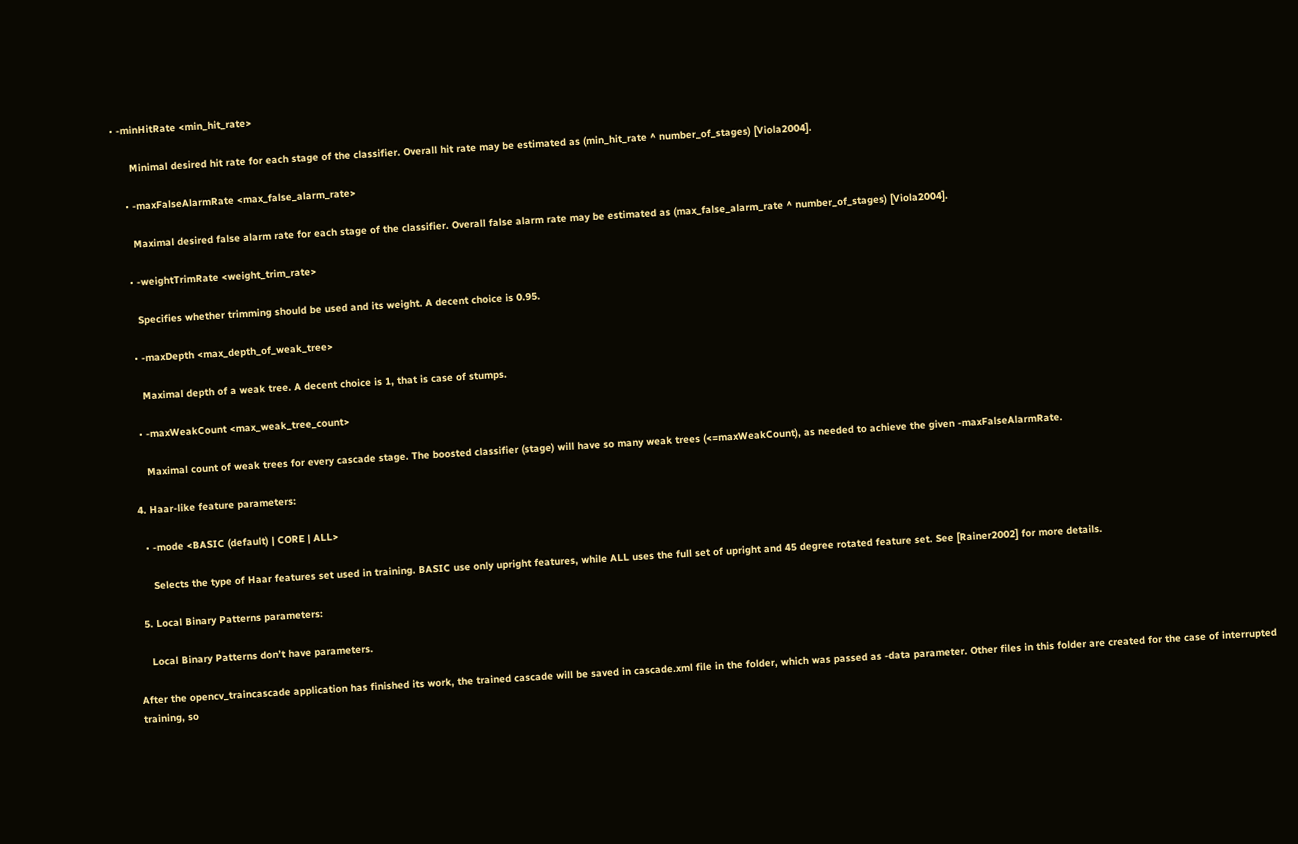• -minHitRate <min_hit_rate>

      Minimal desired hit rate for each stage of the classifier. Overall hit rate may be estimated as (min_hit_rate ^ number_of_stages) [Viola2004].

    • -maxFalseAlarmRate <max_false_alarm_rate>

      Maximal desired false alarm rate for each stage of the classifier. Overall false alarm rate may be estimated as (max_false_alarm_rate ^ number_of_stages) [Viola2004].

    • -weightTrimRate <weight_trim_rate>

      Specifies whether trimming should be used and its weight. A decent choice is 0.95.

    • -maxDepth <max_depth_of_weak_tree>

      Maximal depth of a weak tree. A decent choice is 1, that is case of stumps.

    • -maxWeakCount <max_weak_tree_count>

      Maximal count of weak trees for every cascade stage. The boosted classifier (stage) will have so many weak trees (<=maxWeakCount), as needed to achieve the given -maxFalseAlarmRate.

  4. Haar-like feature parameters:

    • -mode <BASIC (default) | CORE | ALL>

      Selects the type of Haar features set used in training. BASIC use only upright features, while ALL uses the full set of upright and 45 degree rotated feature set. See [Rainer2002] for more details.

  5. Local Binary Patterns parameters:

    Local Binary Patterns don’t have parameters.

After the opencv_traincascade application has finished its work, the trained cascade will be saved in cascade.xml file in the folder, which was passed as -data parameter. Other files in this folder are created for the case of interrupted training, so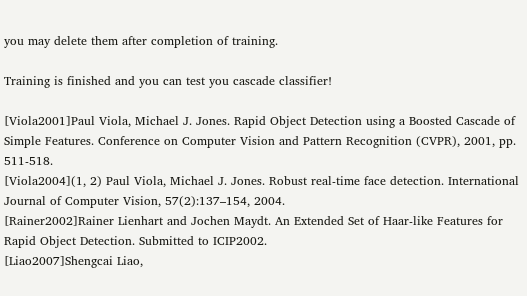you may delete them after completion of training.

Training is finished and you can test you cascade classifier!

[Viola2001]Paul Viola, Michael J. Jones. Rapid Object Detection using a Boosted Cascade of Simple Features. Conference on Computer Vision and Pattern Recognition (CVPR), 2001, pp. 511-518.
[Viola2004](1, 2) Paul Viola, Michael J. Jones. Robust real-time face detection. International Journal of Computer Vision, 57(2):137–154, 2004.
[Rainer2002]Rainer Lienhart and Jochen Maydt. An Extended Set of Haar-like Features for Rapid Object Detection. Submitted to ICIP2002.
[Liao2007]Shengcai Liao,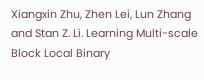Xiangxin Zhu, Zhen Lei, Lun Zhang and Stan Z. Li. Learning Multi-scale Block Local Binary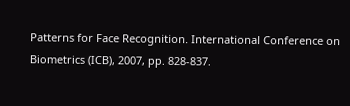Patterns for Face Recognition. International Conference on Biometrics (ICB), 2007, pp. 828-837.